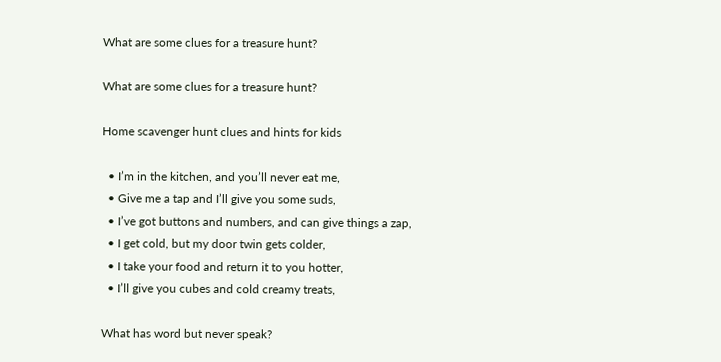What are some clues for a treasure hunt?

What are some clues for a treasure hunt?

Home scavenger hunt clues and hints for kids

  • I’m in the kitchen, and you’ll never eat me,
  • Give me a tap and I’ll give you some suds,
  • I’ve got buttons and numbers, and can give things a zap,
  • I get cold, but my door twin gets colder,
  • I take your food and return it to you hotter,
  • I’ll give you cubes and cold creamy treats,

What has word but never speak?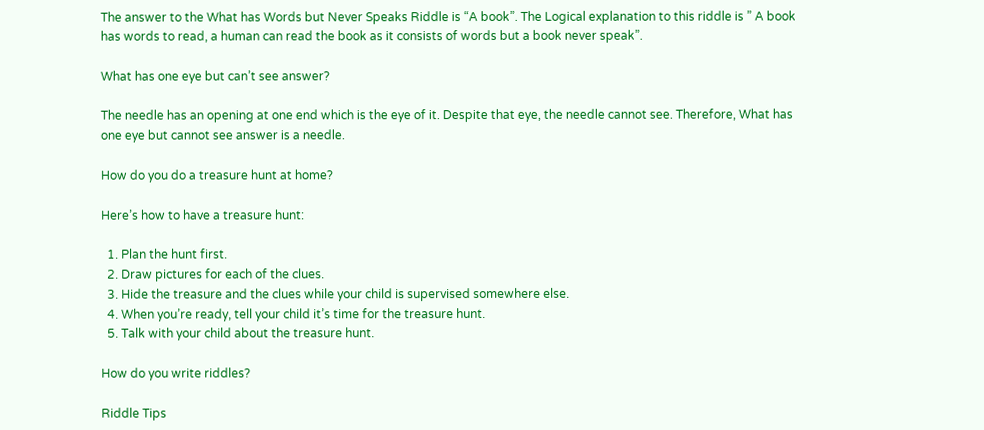The answer to the What has Words but Never Speaks Riddle is “A book”. The Logical explanation to this riddle is ” A book has words to read, a human can read the book as it consists of words but a book never speak”.

What has one eye but can’t see answer?

The needle has an opening at one end which is the eye of it. Despite that eye, the needle cannot see. Therefore, What has one eye but cannot see answer is a needle.

How do you do a treasure hunt at home?

Here’s how to have a treasure hunt:

  1. Plan the hunt first.
  2. Draw pictures for each of the clues.
  3. Hide the treasure and the clues while your child is supervised somewhere else.
  4. When you’re ready, tell your child it’s time for the treasure hunt.
  5. Talk with your child about the treasure hunt.

How do you write riddles?

Riddle Tips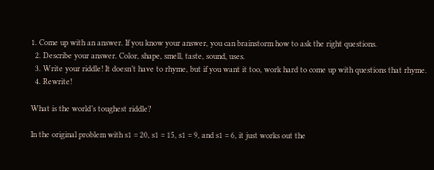1. Come up with an answer. If you know your answer, you can brainstorm how to ask the right questions.
  2. Describe your answer. Color, shape, smell, taste, sound, uses.
  3. Write your riddle! It doesn’t have to rhyme, but if you want it too, work hard to come up with questions that rhyme.
  4. Rewrite!

What is the world’s toughest riddle?

In the original problem with s1 = 20, s1 = 15, s1 = 9, and s1 = 6, it just works out the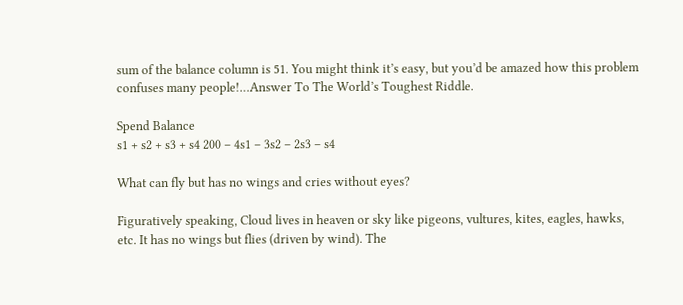sum of the balance column is 51. You might think it’s easy, but you’d be amazed how this problem confuses many people!…Answer To The World’s Toughest Riddle.

Spend Balance
s1 + s2 + s3 + s4 200 – 4s1 – 3s2 – 2s3 – s4

What can fly but has no wings and cries without eyes?

Figuratively speaking, Cloud lives in heaven or sky like pigeons, vultures, kites, eagles, hawks, etc. It has no wings but flies (driven by wind). The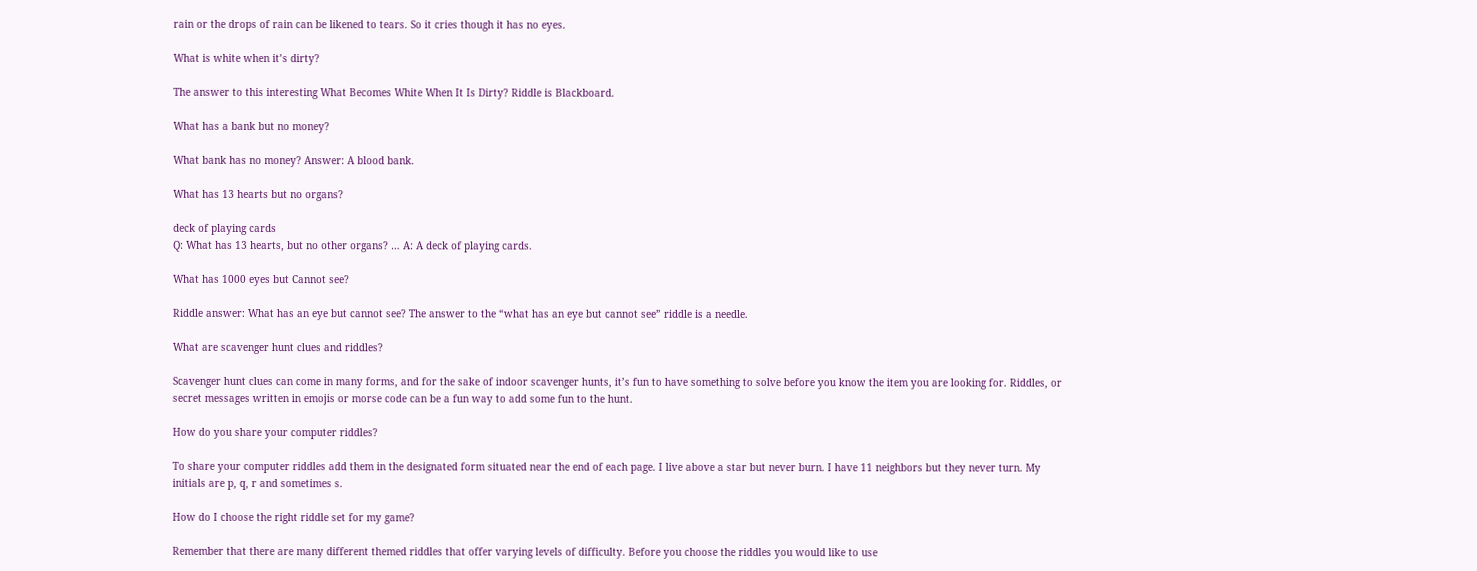rain or the drops of rain can be likened to tears. So it cries though it has no eyes.

What is white when it’s dirty?

The answer to this interesting What Becomes White When It Is Dirty? Riddle is Blackboard.

What has a bank but no money?

What bank has no money? Answer: A blood bank.

What has 13 hearts but no organs?

deck of playing cards
Q: What has 13 hearts, but no other organs? … A: A deck of playing cards.

What has 1000 eyes but Cannot see?

Riddle answer: What has an eye but cannot see? The answer to the “what has an eye but cannot see” riddle is a needle.

What are scavenger hunt clues and riddles?

Scavenger hunt clues can come in many forms, and for the sake of indoor scavenger hunts, it’s fun to have something to solve before you know the item you are looking for. Riddles, or secret messages written in emojis or morse code can be a fun way to add some fun to the hunt.

How do you share your computer riddles?

To share your computer riddles add them in the designated form situated near the end of each page. I live above a star but never burn. I have 11 neighbors but they never turn. My initials are p, q, r and sometimes s.

How do I choose the right riddle set for my game?

Remember that there are many different themed riddles that offer varying levels of difficulty. Before you choose the riddles you would like to use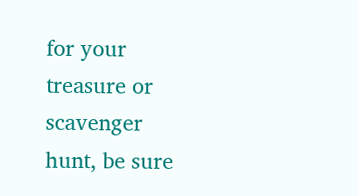for your treasure or scavenger hunt, be sure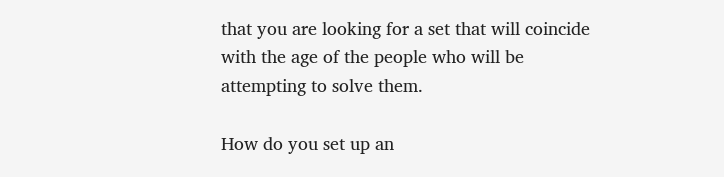that you are looking for a set that will coincide with the age of the people who will be attempting to solve them.

How do you set up an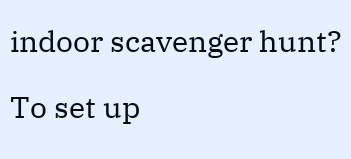indoor scavenger hunt?

To set up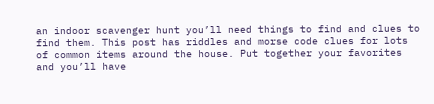an indoor scavenger hunt you’ll need things to find and clues to find them. This post has riddles and morse code clues for lots of common items around the house. Put together your favorites and you’ll have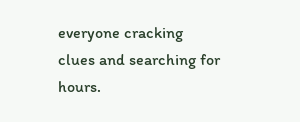everyone cracking clues and searching for hours.